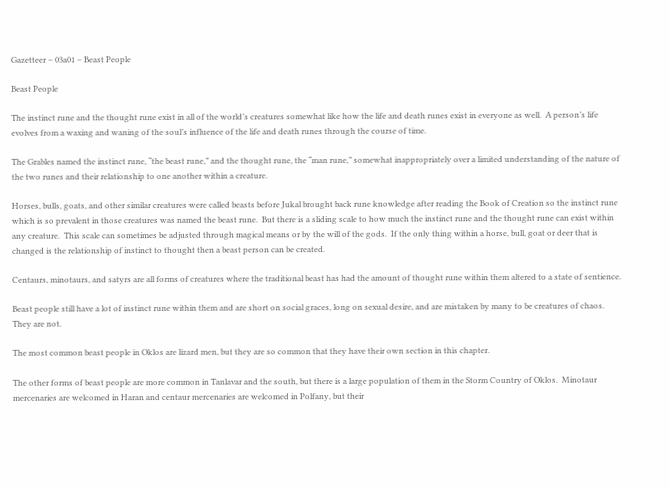Gazetteer – 03a01 – Beast People

Beast People

The instinct rune and the thought rune exist in all of the world’s creatures somewhat like how the life and death runes exist in everyone as well.  A person’s life evolves from a waxing and waning of the soul’s influence of the life and death runes through the course of time.

The Grables named the instinct rune, “the beast rune,” and the thought rune, the “man rune,” somewhat inappropriately over a limited understanding of the nature of the two runes and their relationship to one another within a creature.

Horses, bulls, goats, and other similar creatures were called beasts before Jukal brought back rune knowledge after reading the Book of Creation so the instinct rune which is so prevalent in those creatures was named the beast rune.  But there is a sliding scale to how much the instinct rune and the thought rune can exist within any creature.  This scale can sometimes be adjusted through magical means or by the will of the gods.  If the only thing within a horse, bull, goat or deer that is changed is the relationship of instinct to thought then a beast person can be created.

Centaurs, minotaurs, and satyrs are all forms of creatures where the traditional beast has had the amount of thought rune within them altered to a state of sentience.

Beast people still have a lot of instinct rune within them and are short on social graces, long on sexual desire, and are mistaken by many to be creatures of chaos.  They are not.

The most common beast people in Oklos are lizard men, but they are so common that they have their own section in this chapter.

The other forms of beast people are more common in Tanlavar and the south, but there is a large population of them in the Storm Country of Oklos.  Minotaur mercenaries are welcomed in Haran and centaur mercenaries are welcomed in Polfany, but their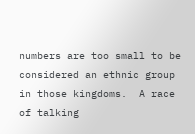numbers are too small to be considered an ethnic group in those kingdoms.  A race of talking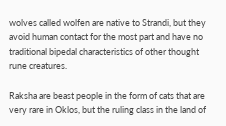wolves called wolfen are native to Strandi, but they avoid human contact for the most part and have no traditional bipedal characteristics of other thought rune creatures.

Raksha are beast people in the form of cats that are very rare in Oklos, but the ruling class in the land of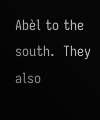Abèl to the south.  They also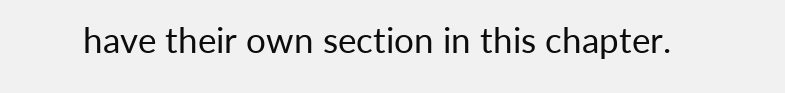have their own section in this chapter.